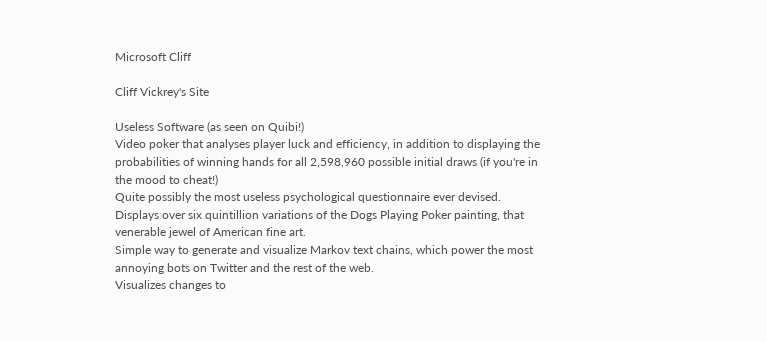Microsoft Cliff

Cliff Vickrey's Site

Useless Software (as seen on Quibi!)
Video poker that analyses player luck and efficiency, in addition to displaying the probabilities of winning hands for all 2,598,960 possible initial draws (if you're in the mood to cheat!)
Quite possibly the most useless psychological questionnaire ever devised.
Displays over six quintillion variations of the Dogs Playing Poker painting, that venerable jewel of American fine art.
Simple way to generate and visualize Markov text chains, which power the most annoying bots on Twitter and the rest of the web.
Visualizes changes to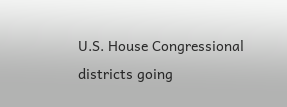U.S. House Congressional districts going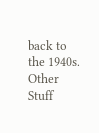back to the 1940s.
Other Stuff